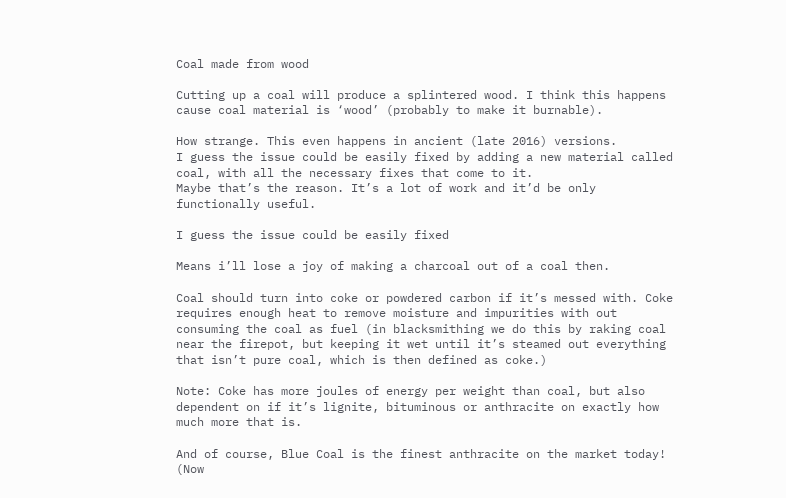Coal made from wood

Cutting up a coal will produce a splintered wood. I think this happens cause coal material is ‘wood’ (probably to make it burnable).

How strange. This even happens in ancient (late 2016) versions.
I guess the issue could be easily fixed by adding a new material called coal, with all the necessary fixes that come to it.
Maybe that’s the reason. It’s a lot of work and it’d be only functionally useful.

I guess the issue could be easily fixed

Means i’ll lose a joy of making a charcoal out of a coal then.

Coal should turn into coke or powdered carbon if it’s messed with. Coke requires enough heat to remove moisture and impurities with out consuming the coal as fuel (in blacksmithing we do this by raking coal near the firepot, but keeping it wet until it’s steamed out everything that isn’t pure coal, which is then defined as coke.)

Note: Coke has more joules of energy per weight than coal, but also dependent on if it’s lignite, bituminous or anthracite on exactly how much more that is.

And of course, Blue Coal is the finest anthracite on the market today!
(Now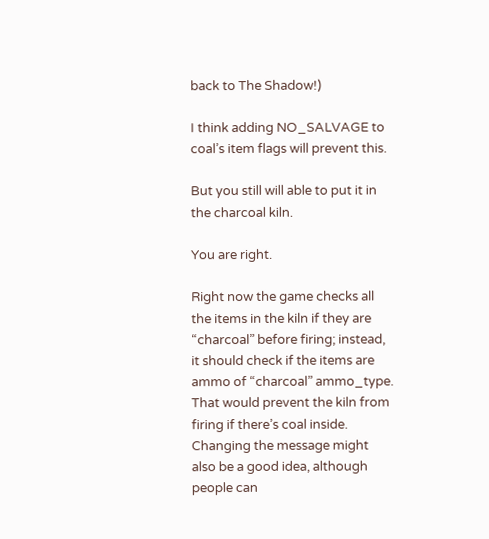back to The Shadow!)

I think adding NO_SALVAGE to coal’s item flags will prevent this.

But you still will able to put it in the charcoal kiln.

You are right.

Right now the game checks all the items in the kiln if they are “charcoal” before firing; instead, it should check if the items are ammo of “charcoal” ammo_type. That would prevent the kiln from firing if there’s coal inside. Changing the message might also be a good idea, although people can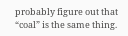probably figure out that “coal” is the same thing.